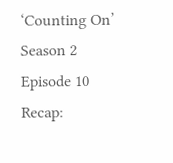‘Counting On’ Season 2 Episode 10 Recap: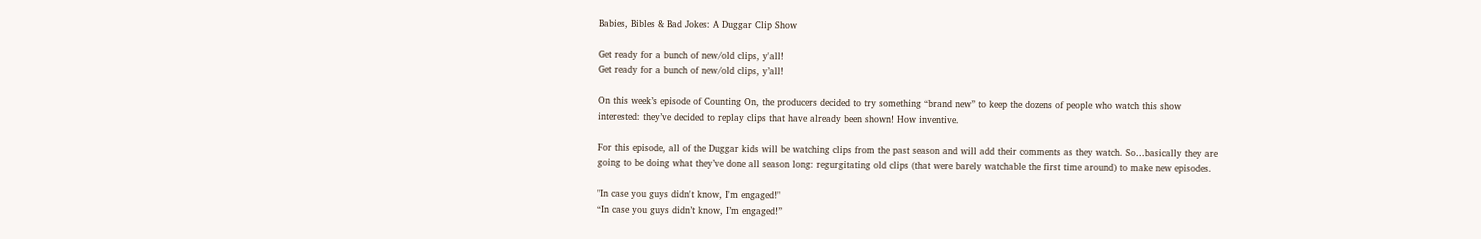Babies, Bibles & Bad Jokes: A Duggar Clip Show

Get ready for a bunch of new/old clips, y'all!
Get ready for a bunch of new/old clips, y’all!

On this week’s episode of Counting On, the producers decided to try something “brand new” to keep the dozens of people who watch this show interested: they’ve decided to replay clips that have already been shown! How inventive.

For this episode, all of the Duggar kids will be watching clips from the past season and will add their comments as they watch. So…basically they are going to be doing what they’ve done all season long: regurgitating old clips (that were barely watchable the first time around) to make new episodes.

"In case you guys didn't know, I'm engaged!"
“In case you guys didn’t know, I’m engaged!”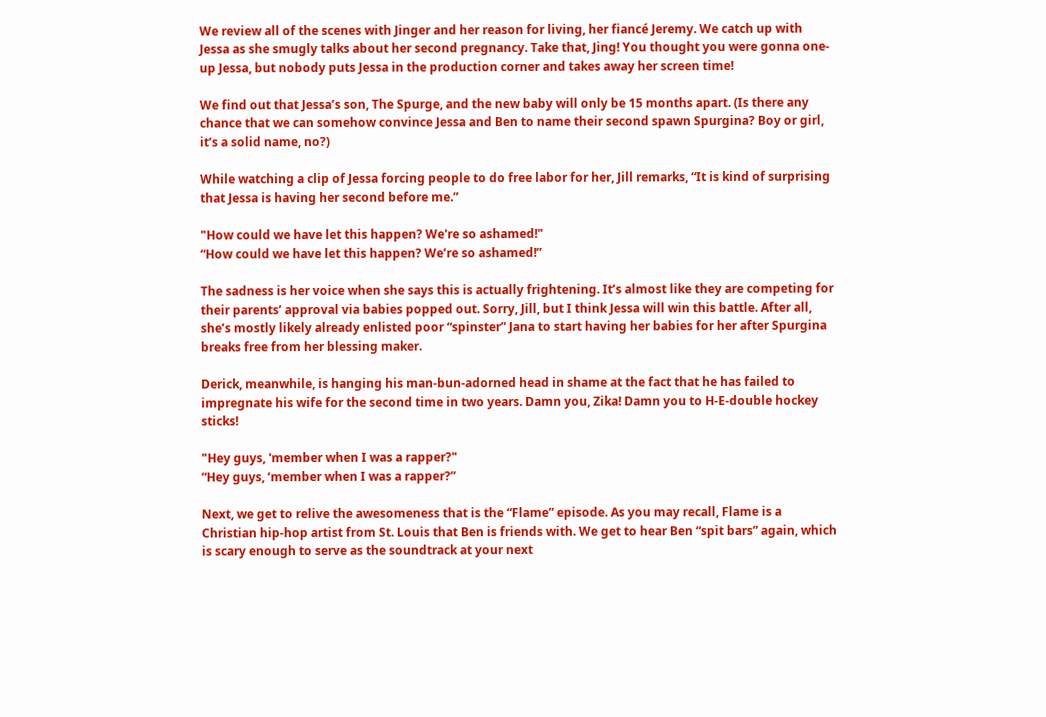We review all of the scenes with Jinger and her reason for living, her fiancé Jeremy. We catch up with Jessa as she smugly talks about her second pregnancy. Take that, Jing! You thought you were gonna one-up Jessa, but nobody puts Jessa in the production corner and takes away her screen time!

We find out that Jessa’s son, The Spurge, and the new baby will only be 15 months apart. (Is there any chance that we can somehow convince Jessa and Ben to name their second spawn Spurgina? Boy or girl, it’s a solid name, no?)

While watching a clip of Jessa forcing people to do free labor for her, Jill remarks, “It is kind of surprising that Jessa is having her second before me.”

"How could we have let this happen? We're so ashamed!"
“How could we have let this happen? We’re so ashamed!”

The sadness is her voice when she says this is actually frightening. It’s almost like they are competing for their parents’ approval via babies popped out. Sorry, Jill, but I think Jessa will win this battle. After all, she’s mostly likely already enlisted poor “spinster” Jana to start having her babies for her after Spurgina breaks free from her blessing maker.

Derick, meanwhile, is hanging his man-bun-adorned head in shame at the fact that he has failed to impregnate his wife for the second time in two years. Damn you, Zika! Damn you to H-E-double hockey sticks!

"Hey guys, 'member when I was a rapper?"
“Hey guys, ‘member when I was a rapper?”

Next, we get to relive the awesomeness that is the “Flame” episode. As you may recall, Flame is a Christian hip-hop artist from St. Louis that Ben is friends with. We get to hear Ben “spit bars” again, which is scary enough to serve as the soundtrack at your next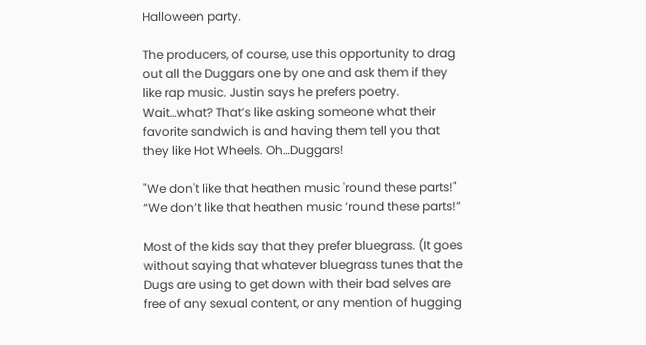Halloween party.

The producers, of course, use this opportunity to drag out all the Duggars one by one and ask them if they like rap music. Justin says he prefers poetry. Wait…what? That’s like asking someone what their favorite sandwich is and having them tell you that they like Hot Wheels. Oh…Duggars!

"We don't like that heathen music 'round these parts!"
“We don’t like that heathen music ’round these parts!”

Most of the kids say that they prefer bluegrass. (It goes without saying that whatever bluegrass tunes that the Dugs are using to get down with their bad selves are free of any sexual content, or any mention of hugging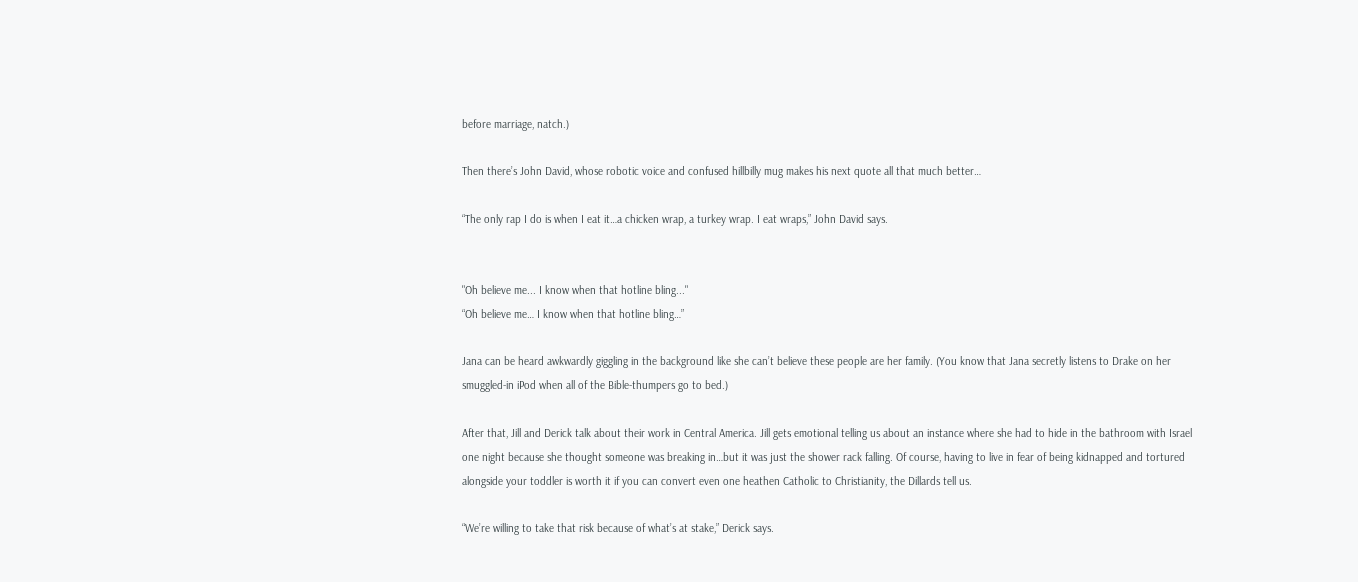before marriage, natch.)

Then there’s John David, whose robotic voice and confused hillbilly mug makes his next quote all that much better…

“The only rap I do is when I eat it…a chicken wrap, a turkey wrap. I eat wraps,” John David says.


"Oh believe me... I know when that hotline bling..."
“Oh believe me… I know when that hotline bling…”

Jana can be heard awkwardly giggling in the background like she can’t believe these people are her family. (You know that Jana secretly listens to Drake on her smuggled-in iPod when all of the Bible-thumpers go to bed.)

After that, Jill and Derick talk about their work in Central America. Jill gets emotional telling us about an instance where she had to hide in the bathroom with Israel one night because she thought someone was breaking in…but it was just the shower rack falling. Of course, having to live in fear of being kidnapped and tortured alongside your toddler is worth it if you can convert even one heathen Catholic to Christianity, the Dillards tell us.

“We’re willing to take that risk because of what’s at stake,” Derick says.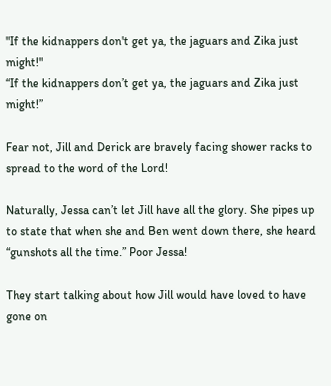"If the kidnappers don't get ya, the jaguars and Zika just might!"
“If the kidnappers don’t get ya, the jaguars and Zika just might!”

Fear not, Jill and Derick are bravely facing shower racks to spread to the word of the Lord!

Naturally, Jessa can’t let Jill have all the glory. She pipes up to state that when she and Ben went down there, she heard “gunshots all the time.” Poor Jessa!

They start talking about how Jill would have loved to have gone on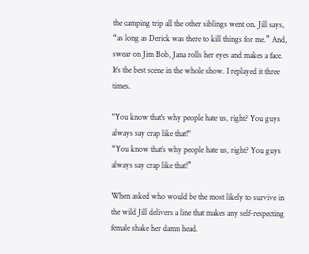the camping trip all the other siblings went on. Jill says, “as long as Derick was there to kill things for me.” And, swear on Jim Bob, Jana rolls her eyes and makes a face. It’s the best scene in the whole show. I replayed it three times.

"You know that's why people hate us, right? You guys always say crap like that!"
“You know that’s why people hate us, right? You guys always say crap like that!”

When asked who would be the most likely to survive in the wild Jill delivers a line that makes any self-respecting female shake her damn head.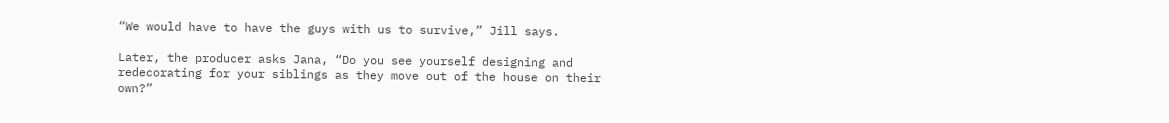“We would have to have the guys with us to survive,” Jill says.

Later, the producer asks Jana, “Do you see yourself designing and redecorating for your siblings as they move out of the house on their own?”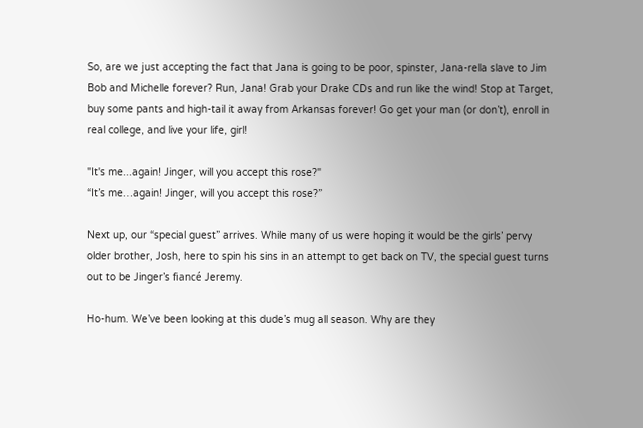So, are we just accepting the fact that Jana is going to be poor, spinster, Jana-rella slave to Jim Bob and Michelle forever? Run, Jana! Grab your Drake CDs and run like the wind! Stop at Target, buy some pants and high-tail it away from Arkansas forever! Go get your man (or don’t), enroll in real college, and live your life, girl!

"It's me...again! Jinger, will you accept this rose?"
“It’s me…again! Jinger, will you accept this rose?”

Next up, our “special guest” arrives. While many of us were hoping it would be the girls’ pervy older brother, Josh, here to spin his sins in an attempt to get back on TV, the special guest turns out to be Jinger’s fiancé Jeremy.

Ho-hum. We’ve been looking at this dude’s mug all season. Why are they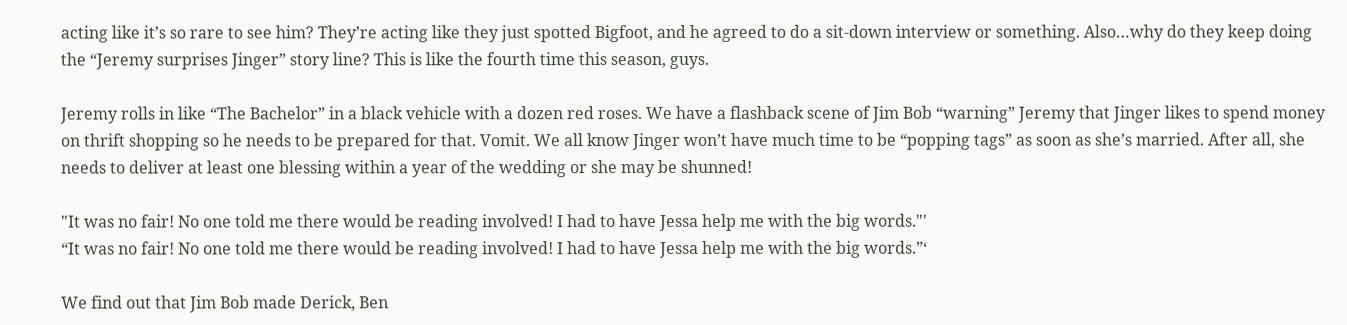acting like it’s so rare to see him? They’re acting like they just spotted Bigfoot, and he agreed to do a sit-down interview or something. Also…why do they keep doing the “Jeremy surprises Jinger” story line? This is like the fourth time this season, guys.

Jeremy rolls in like “The Bachelor” in a black vehicle with a dozen red roses. We have a flashback scene of Jim Bob “warning” Jeremy that Jinger likes to spend money on thrift shopping so he needs to be prepared for that. Vomit. We all know Jinger won’t have much time to be “popping tags” as soon as she’s married. After all, she needs to deliver at least one blessing within a year of the wedding or she may be shunned!

"It was no fair! No one told me there would be reading involved! I had to have Jessa help me with the big words."'
“It was no fair! No one told me there would be reading involved! I had to have Jessa help me with the big words.”‘

We find out that Jim Bob made Derick, Ben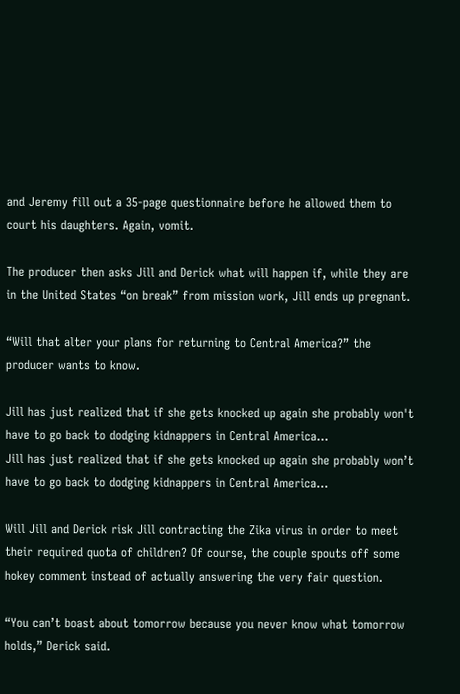and Jeremy fill out a 35-page questionnaire before he allowed them to court his daughters. Again, vomit.

The producer then asks Jill and Derick what will happen if, while they are in the United States “on break” from mission work, Jill ends up pregnant.

“Will that alter your plans for returning to Central America?” the producer wants to know.

Jill has just realized that if she gets knocked up again she probably won't have to go back to dodging kidnappers in Central America...
Jill has just realized that if she gets knocked up again she probably won’t have to go back to dodging kidnappers in Central America…

Will Jill and Derick risk Jill contracting the Zika virus in order to meet their required quota of children? Of course, the couple spouts off some hokey comment instead of actually answering the very fair question.

“You can’t boast about tomorrow because you never know what tomorrow holds,” Derick said.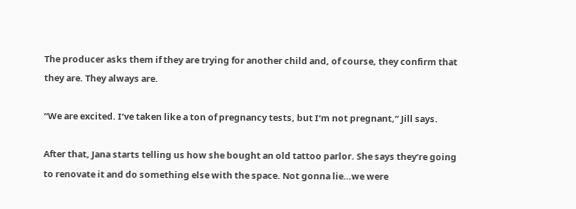The producer asks them if they are trying for another child and, of course, they confirm that they are. They always are.

“We are excited. I’ve taken like a ton of pregnancy tests, but I’m not pregnant,” Jill says.

After that, Jana starts telling us how she bought an old tattoo parlor. She says they’re going to renovate it and do something else with the space. Not gonna lie…we were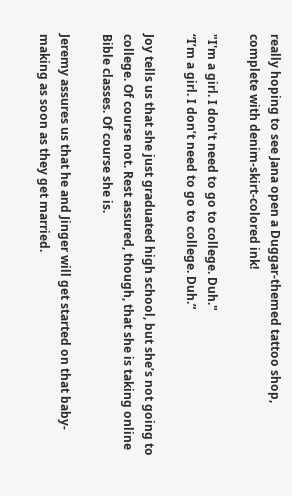really hoping to see Jana open a Duggar-themed tattoo shop, complete with denim-skirt-colored ink!

"I'm a girl. I don't need to go to college. Duh."
“I’m a girl. I don’t need to go to college. Duh.”

Joy tells us that she just graduated high school, but she’s not going to college. Of course not. Rest assured, though, that she is taking online Bible classes. Of course she is.

Jeremy assures us that he and Jinger will get started on that baby-making as soon as they get married.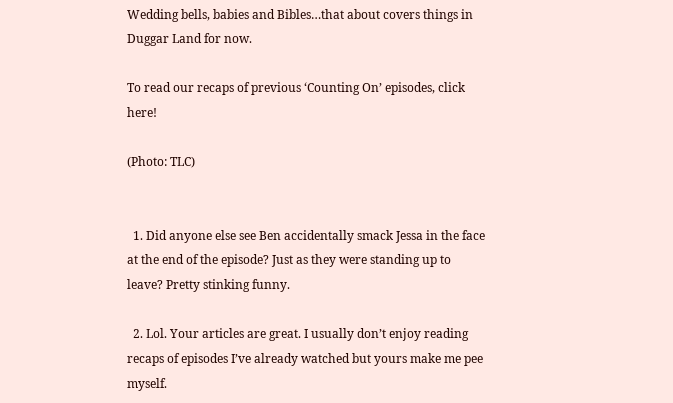Wedding bells, babies and Bibles…that about covers things in Duggar Land for now.

To read our recaps of previous ‘Counting On’ episodes, click here!

(Photo: TLC)


  1. Did anyone else see Ben accidentally smack Jessa in the face at the end of the episode? Just as they were standing up to leave? Pretty stinking funny.

  2. Lol. Your articles are great. I usually don’t enjoy reading recaps of episodes I’ve already watched but yours make me pee myself.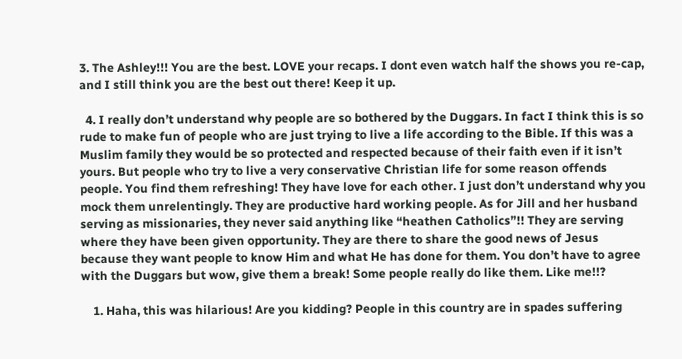3. The Ashley!!! You are the best. LOVE your recaps. I dont even watch half the shows you re-cap, and I still think you are the best out there! Keep it up.

  4. I really don’t understand why people are so bothered by the Duggars. In fact I think this is so rude to make fun of people who are just trying to live a life according to the Bible. If this was a Muslim family they would be so protected and respected because of their faith even if it isn’t yours. But people who try to live a very conservative Christian life for some reason offends people. You find them refreshing! They have love for each other. I just don’t understand why you mock them unrelentingly. They are productive hard working people. As for Jill and her husband serving as missionaries, they never said anything like “heathen Catholics”!! They are serving where they have been given opportunity. They are there to share the good news of Jesus because they want people to know Him and what He has done for them. You don’t have to agree with the Duggars but wow, give them a break! Some people really do like them. Like me!!?

    1. Haha, this was hilarious! Are you kidding? People in this country are in spades suffering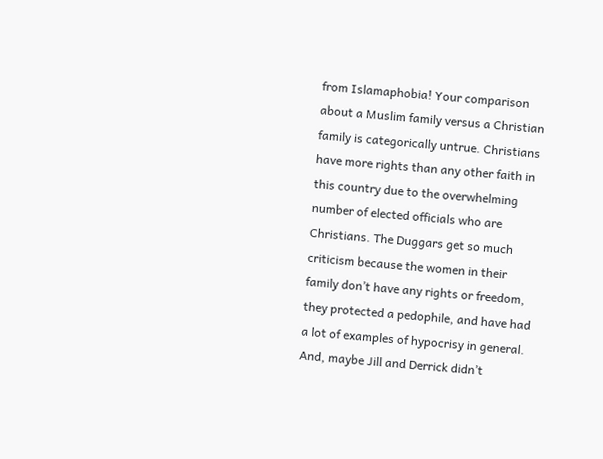from Islamaphobia! Your comparison about a Muslim family versus a Christian family is categorically untrue. Christians have more rights than any other faith in this country due to the overwhelming number of elected officials who are Christians. The Duggars get so much criticism because the women in their family don’t have any rights or freedom, they protected a pedophile, and have had a lot of examples of hypocrisy in general. And, maybe Jill and Derrick didn’t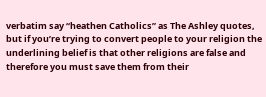verbatim say “heathen Catholics” as The Ashley quotes, but if you’re trying to convert people to your religion the underlining belief is that other religions are false and therefore you must save them from their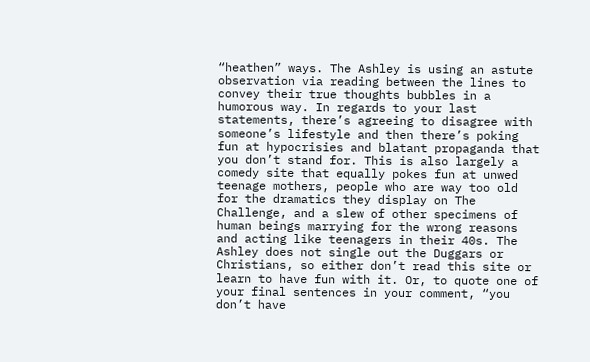“heathen” ways. The Ashley is using an astute observation via reading between the lines to convey their true thoughts bubbles in a humorous way. In regards to your last statements, there’s agreeing to disagree with someone’s lifestyle and then there’s poking fun at hypocrisies and blatant propaganda that you don’t stand for. This is also largely a comedy site that equally pokes fun at unwed teenage mothers, people who are way too old for the dramatics they display on The Challenge, and a slew of other specimens of human beings marrying for the wrong reasons and acting like teenagers in their 40s. The Ashley does not single out the Duggars or Christians, so either don’t read this site or learn to have fun with it. Or, to quote one of your final sentences in your comment, “you don’t have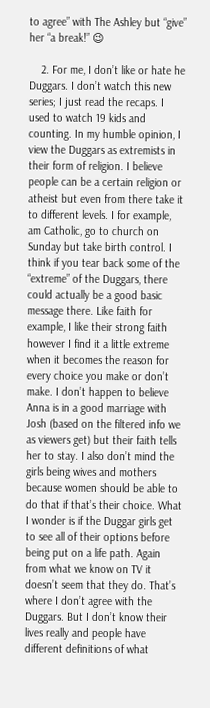to agree” with The Ashley but “give” her “a break!” 😉

    2. For me, I don’t like or hate he Duggars. I don’t watch this new series; I just read the recaps. I used to watch 19 kids and counting. In my humble opinion, I view the Duggars as extremists in their form of religion. I believe people can be a certain religion or atheist but even from there take it to different levels. I for example, am Catholic, go to church on Sunday but take birth control. I think if you tear back some of the “extreme” of the Duggars, there could actually be a good basic message there. Like faith for example, I like their strong faith however I find it a little extreme when it becomes the reason for every choice you make or don’t make. I don’t happen to believe Anna is in a good marriage with Josh (based on the filtered info we as viewers get) but their faith tells her to stay. I also don’t mind the girls being wives and mothers because women should be able to do that if that’s their choice. What I wonder is if the Duggar girls get to see all of their options before being put on a life path. Again from what we know on TV it doesn’t seem that they do. That’s where I don’t agree with the Duggars. But I don’t know their lives really and people have different definitions of what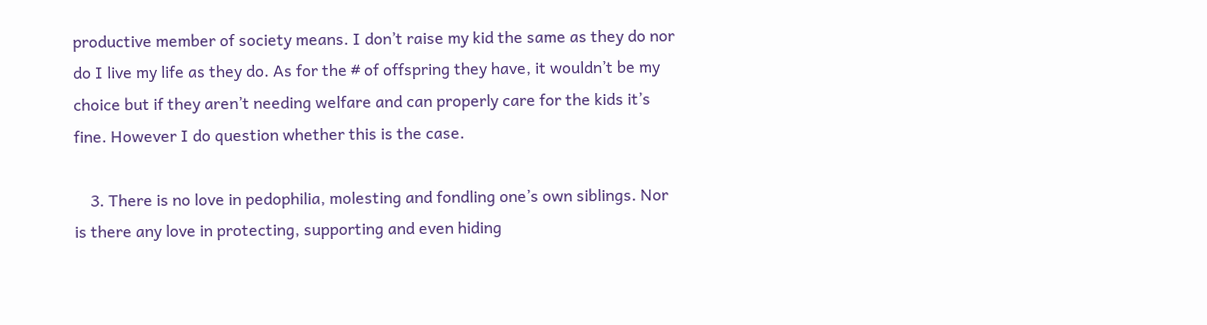productive member of society means. I don’t raise my kid the same as they do nor do I live my life as they do. As for the # of offspring they have, it wouldn’t be my choice but if they aren’t needing welfare and can properly care for the kids it’s fine. However I do question whether this is the case.

    3. There is no love in pedophilia, molesting and fondling one’s own siblings. Nor is there any love in protecting, supporting and even hiding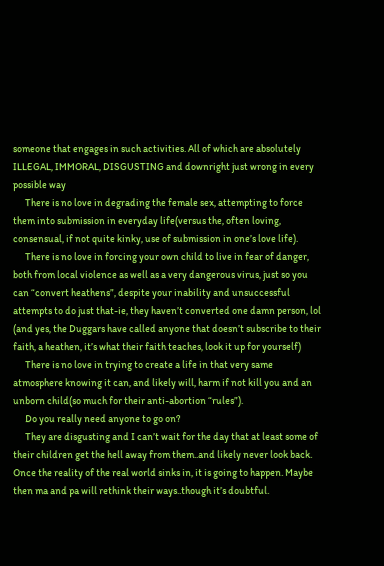someone that engages in such activities. All of which are absolutely ILLEGAL, IMMORAL, DISGUSTING and downright just wrong in every possible way
      There is no love in degrading the female sex, attempting to force them into submission in everyday life(versus the, often loving, consensual, if not quite kinky, use of submission in one’s love life).
      There is no love in forcing your own child to live in fear of danger, both from local violence as well as a very dangerous virus, just so you can “convert heathens”, despite your inability and unsuccessful attempts to do just that-ie, they haven’t converted one damn person, lol (and yes, the Duggars have called anyone that doesn’t subscribe to their faith, a heathen, it’s what their faith teaches, look it up for yourself)
      There is no love in trying to create a life in that very same atmosphere knowing it can, and likely will, harm if not kill you and an unborn child(so much for their anti-abortion “rules”).
      Do you really need anyone to go on?
      They are disgusting and I can’t wait for the day that at least some of their children get the hell away from them..and likely never look back. Once the reality of the real world sinks in, it is going to happen. Maybe then ma and pa will rethink their ways..though it’s doubtful.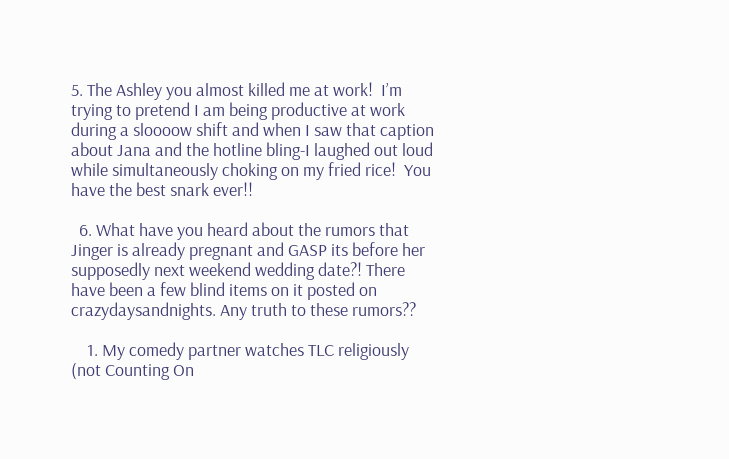5. The Ashley you almost killed me at work!  I’m trying to pretend I am being productive at work during a sloooow shift and when I saw that caption about Jana and the hotline bling-I laughed out loud while simultaneously choking on my fried rice!  You have the best snark ever!!

  6. What have you heard about the rumors that Jinger is already pregnant and GASP its before her supposedly next weekend wedding date?! There have been a few blind items on it posted on crazydaysandnights. Any truth to these rumors??

    1. My comedy partner watches TLC religiously (not Counting On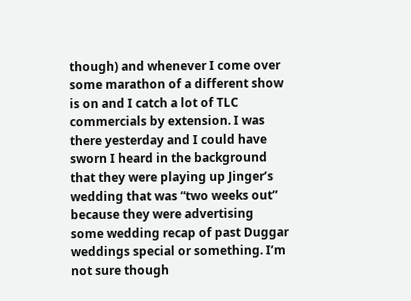though) and whenever I come over some marathon of a different show is on and I catch a lot of TLC commercials by extension. I was there yesterday and I could have sworn I heard in the background that they were playing up Jinger’s wedding that was “two weeks out” because they were advertising some wedding recap of past Duggar weddings special or something. I’m not sure though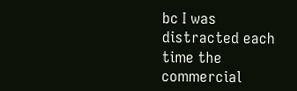bc I was distracted each time the commercial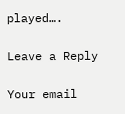played….

Leave a Reply

Your email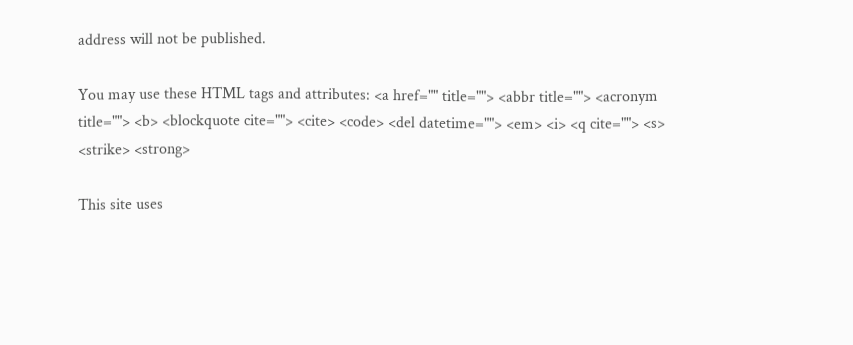address will not be published.

You may use these HTML tags and attributes: <a href="" title=""> <abbr title=""> <acronym title=""> <b> <blockquote cite=""> <cite> <code> <del datetime=""> <em> <i> <q cite=""> <s> <strike> <strong>

This site uses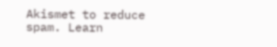Akismet to reduce spam. Learn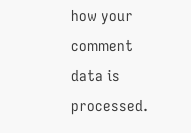how your comment data is processed.